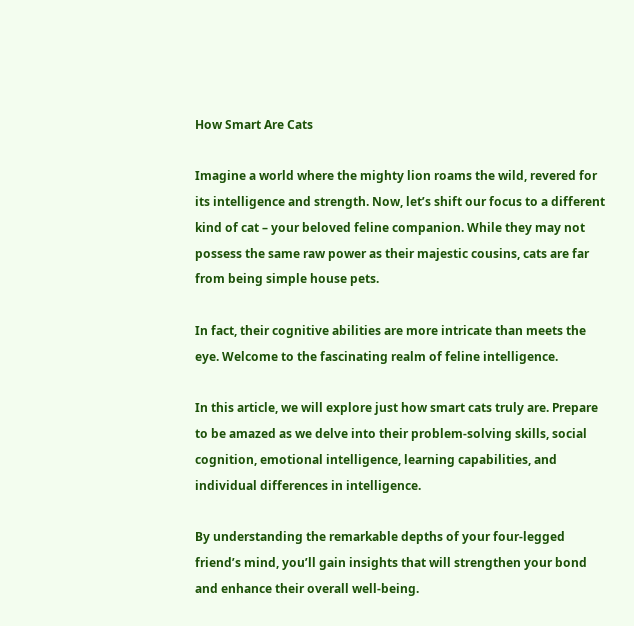How Smart Are Cats

Imagine a world where the mighty lion roams the wild, revered for its intelligence and strength. Now, let’s shift our focus to a different kind of cat – your beloved feline companion. While they may not possess the same raw power as their majestic cousins, cats are far from being simple house pets.

In fact, their cognitive abilities are more intricate than meets the eye. Welcome to the fascinating realm of feline intelligence.

In this article, we will explore just how smart cats truly are. Prepare to be amazed as we delve into their problem-solving skills, social cognition, emotional intelligence, learning capabilities, and individual differences in intelligence.

By understanding the remarkable depths of your four-legged friend’s mind, you’ll gain insights that will strengthen your bond and enhance their overall well-being.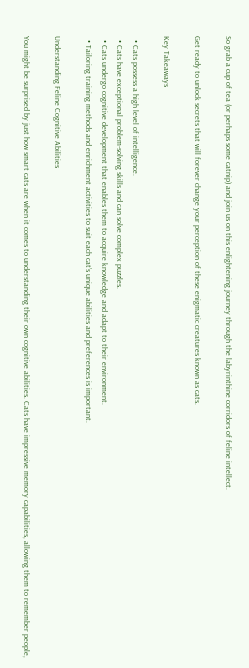So grab a cup of tea (or perhaps some catnip) and join us on this enlightening journey through the labyrinthine corridors of feline intellect.

Get ready to unlock secrets that will forever change your perception of these enigmatic creatures known as cats.

Key Takeaways

  • Cats possess a high level of intelligence.
  • Cats have exceptional problem-solving skills and can solve complex puzzles.
  • Cats undergo cognitive development that enables them to acquire knowledge and adapt to their environment.
  • Tailoring training methods and enrichment activities to suit each cat’s unique abilities and preferences is important.

Understanding Feline Cognitive Abilities

You might be surprised by just how smart cats are when it comes to understanding their own cognitive abilities. Cats have impressive memory capabilities, allowing them to remember people,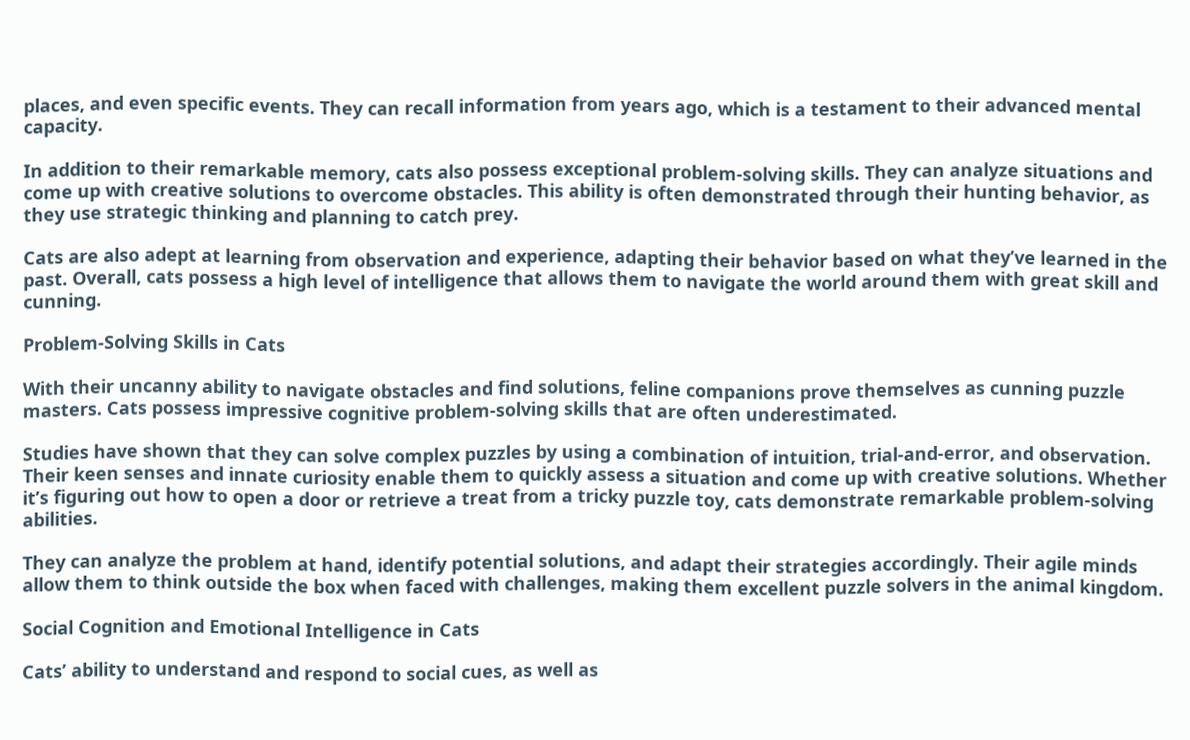places, and even specific events. They can recall information from years ago, which is a testament to their advanced mental capacity.

In addition to their remarkable memory, cats also possess exceptional problem-solving skills. They can analyze situations and come up with creative solutions to overcome obstacles. This ability is often demonstrated through their hunting behavior, as they use strategic thinking and planning to catch prey.

Cats are also adept at learning from observation and experience, adapting their behavior based on what they’ve learned in the past. Overall, cats possess a high level of intelligence that allows them to navigate the world around them with great skill and cunning.

Problem-Solving Skills in Cats

With their uncanny ability to navigate obstacles and find solutions, feline companions prove themselves as cunning puzzle masters. Cats possess impressive cognitive problem-solving skills that are often underestimated.

Studies have shown that they can solve complex puzzles by using a combination of intuition, trial-and-error, and observation. Their keen senses and innate curiosity enable them to quickly assess a situation and come up with creative solutions. Whether it’s figuring out how to open a door or retrieve a treat from a tricky puzzle toy, cats demonstrate remarkable problem-solving abilities.

They can analyze the problem at hand, identify potential solutions, and adapt their strategies accordingly. Their agile minds allow them to think outside the box when faced with challenges, making them excellent puzzle solvers in the animal kingdom.

Social Cognition and Emotional Intelligence in Cats

Cats’ ability to understand and respond to social cues, as well as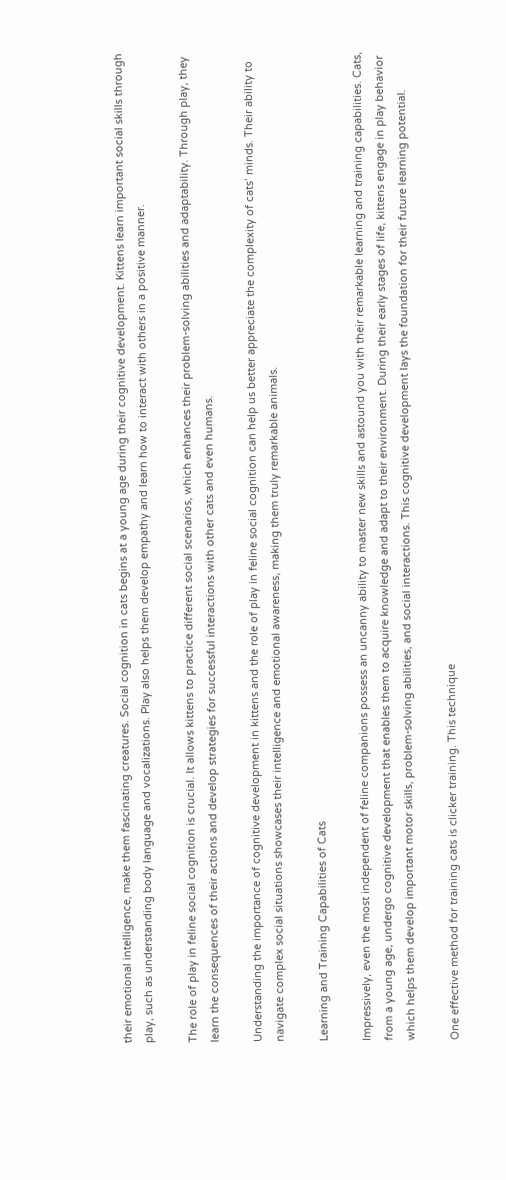their emotional intelligence, make them fascinating creatures. Social cognition in cats begins at a young age during their cognitive development. Kittens learn important social skills through play, such as understanding body language and vocalizations. Play also helps them develop empathy and learn how to interact with others in a positive manner.

The role of play in feline social cognition is crucial. It allows kittens to practice different social scenarios, which enhances their problem-solving abilities and adaptability. Through play, they learn the consequences of their actions and develop strategies for successful interactions with other cats and even humans.

Understanding the importance of cognitive development in kittens and the role of play in feline social cognition can help us better appreciate the complexity of cats’ minds. Their ability to navigate complex social situations showcases their intelligence and emotional awareness, making them truly remarkable animals.

Learning and Training Capabilities of Cats

Impressively, even the most independent of feline companions possess an uncanny ability to master new skills and astound you with their remarkable learning and training capabilities. Cats, from a young age, undergo cognitive development that enables them to acquire knowledge and adapt to their environment. During their early stages of life, kittens engage in play behavior which helps them develop important motor skills, problem-solving abilities, and social interactions. This cognitive development lays the foundation for their future learning potential.

One effective method for training cats is clicker training. This technique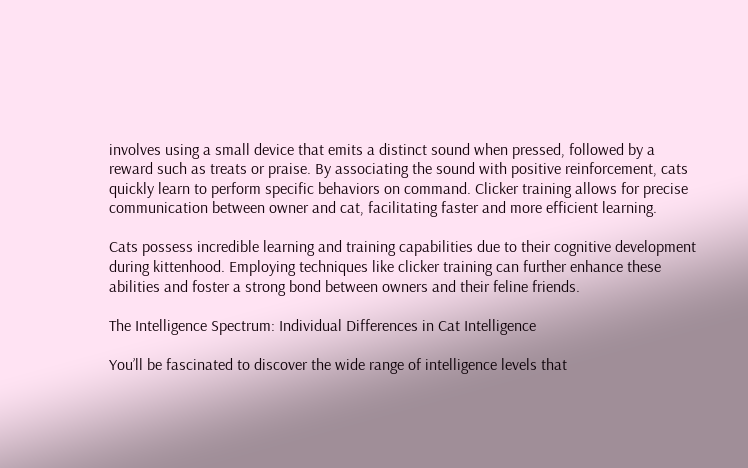involves using a small device that emits a distinct sound when pressed, followed by a reward such as treats or praise. By associating the sound with positive reinforcement, cats quickly learn to perform specific behaviors on command. Clicker training allows for precise communication between owner and cat, facilitating faster and more efficient learning.

Cats possess incredible learning and training capabilities due to their cognitive development during kittenhood. Employing techniques like clicker training can further enhance these abilities and foster a strong bond between owners and their feline friends.

The Intelligence Spectrum: Individual Differences in Cat Intelligence

You’ll be fascinated to discover the wide range of intelligence levels that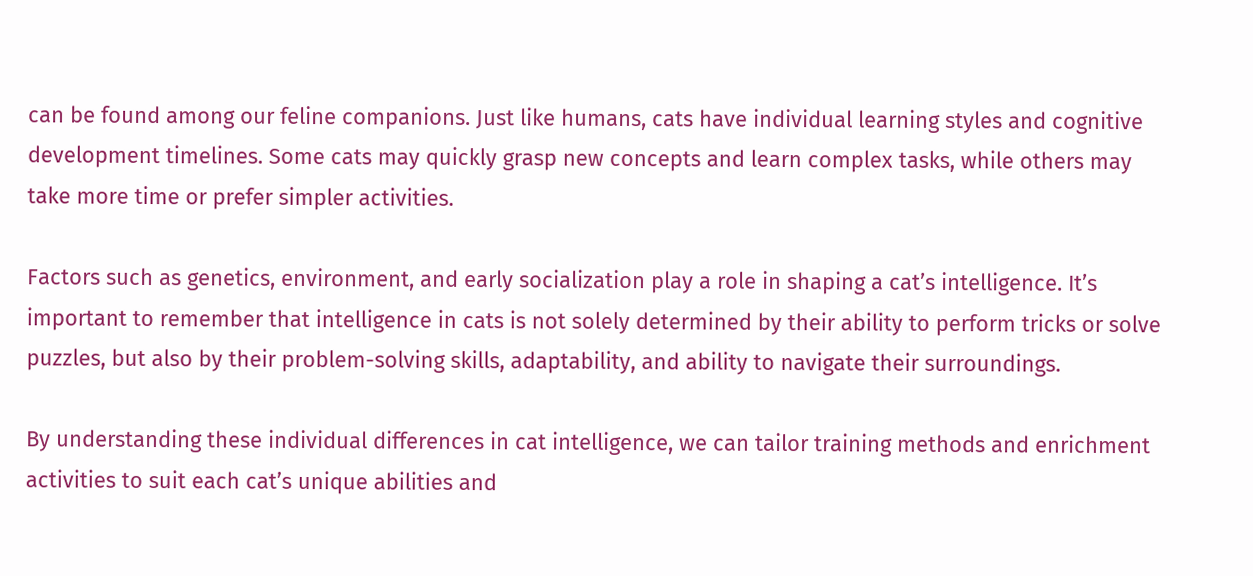can be found among our feline companions. Just like humans, cats have individual learning styles and cognitive development timelines. Some cats may quickly grasp new concepts and learn complex tasks, while others may take more time or prefer simpler activities.

Factors such as genetics, environment, and early socialization play a role in shaping a cat’s intelligence. It’s important to remember that intelligence in cats is not solely determined by their ability to perform tricks or solve puzzles, but also by their problem-solving skills, adaptability, and ability to navigate their surroundings.

By understanding these individual differences in cat intelligence, we can tailor training methods and enrichment activities to suit each cat’s unique abilities and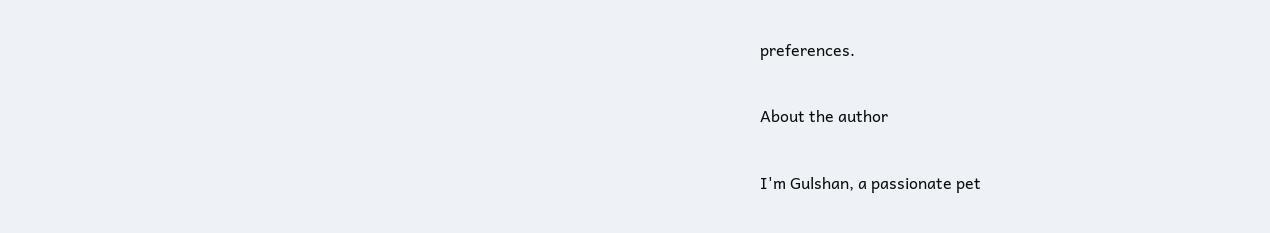preferences.

About the author

I'm Gulshan, a passionate pet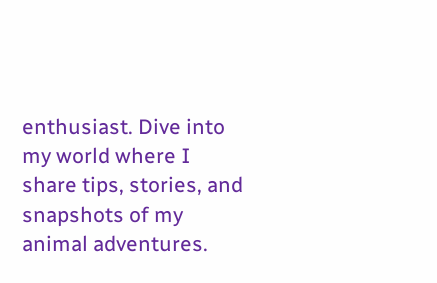enthusiast. Dive into my world where I share tips, stories, and snapshots of my animal adventures.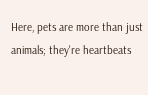Here, pets are more than just animals; they're heartbeats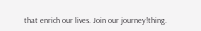that enrich our lives. Join our journey!thing.